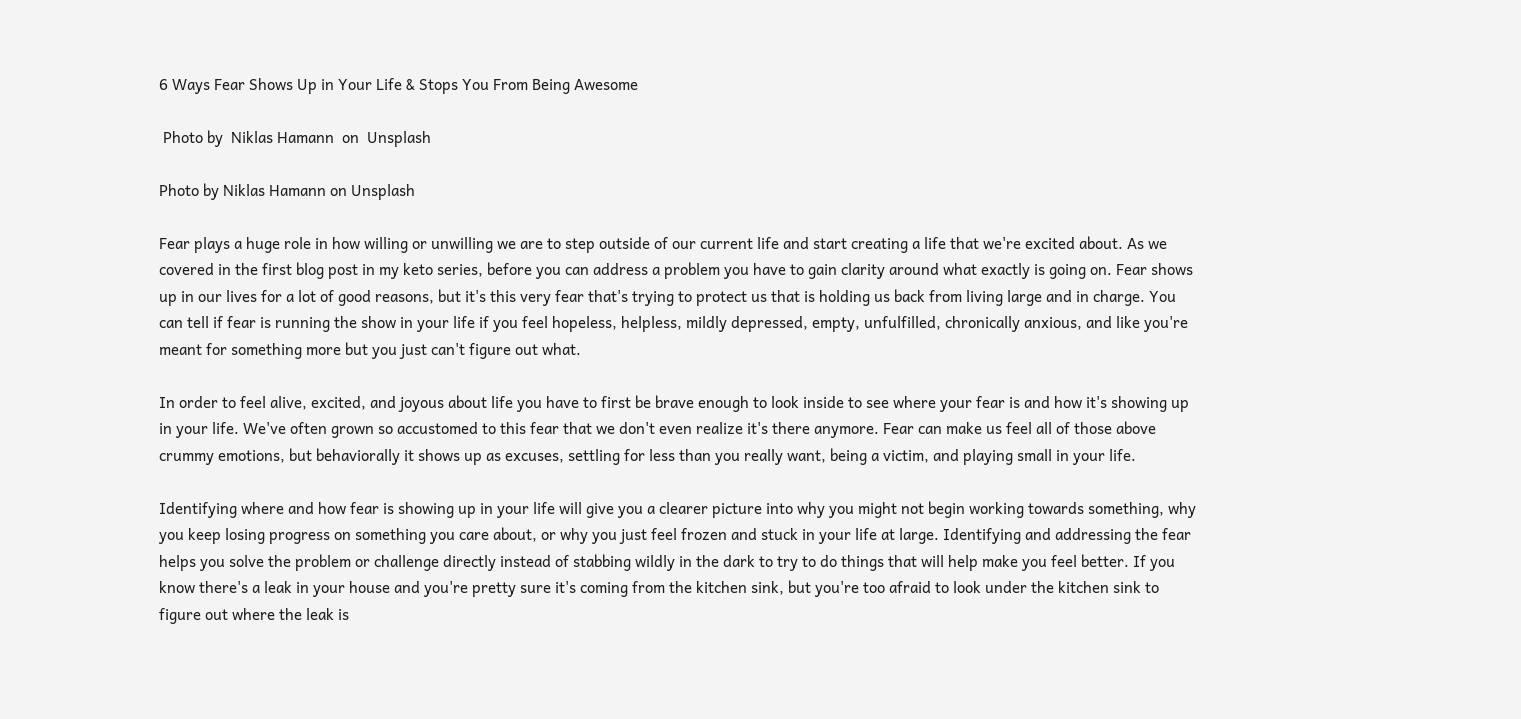6 Ways Fear Shows Up in Your Life & Stops You From Being Awesome

 Photo by  Niklas Hamann  on  Unsplash

Photo by Niklas Hamann on Unsplash

Fear plays a huge role in how willing or unwilling we are to step outside of our current life and start creating a life that we're excited about. As we covered in the first blog post in my keto series, before you can address a problem you have to gain clarity around what exactly is going on. Fear shows up in our lives for a lot of good reasons, but it's this very fear that's trying to protect us that is holding us back from living large and in charge. You can tell if fear is running the show in your life if you feel hopeless, helpless, mildly depressed, empty, unfulfilled, chronically anxious, and like you're meant for something more but you just can't figure out what.

In order to feel alive, excited, and joyous about life you have to first be brave enough to look inside to see where your fear is and how it's showing up in your life. We've often grown so accustomed to this fear that we don't even realize it's there anymore. Fear can make us feel all of those above crummy emotions, but behaviorally it shows up as excuses, settling for less than you really want, being a victim, and playing small in your life.

Identifying where and how fear is showing up in your life will give you a clearer picture into why you might not begin working towards something, why you keep losing progress on something you care about, or why you just feel frozen and stuck in your life at large. Identifying and addressing the fear helps you solve the problem or challenge directly instead of stabbing wildly in the dark to try to do things that will help make you feel better. If you know there's a leak in your house and you're pretty sure it's coming from the kitchen sink, but you're too afraid to look under the kitchen sink to figure out where the leak is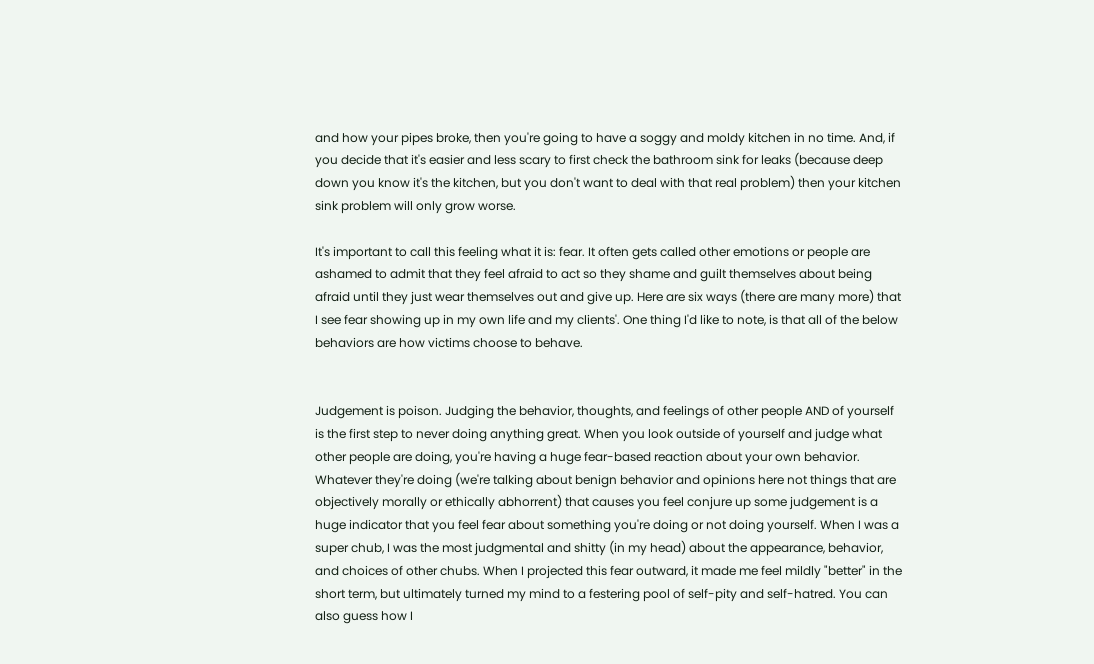and how your pipes broke, then you're going to have a soggy and moldy kitchen in no time. And, if you decide that it's easier and less scary to first check the bathroom sink for leaks (because deep down you know it's the kitchen, but you don't want to deal with that real problem) then your kitchen sink problem will only grow worse.

It's important to call this feeling what it is: fear. It often gets called other emotions or people are ashamed to admit that they feel afraid to act so they shame and guilt themselves about being afraid until they just wear themselves out and give up. Here are six ways (there are many more) that I see fear showing up in my own life and my clients'. One thing I'd like to note, is that all of the below behaviors are how victims choose to behave.


Judgement is poison. Judging the behavior, thoughts, and feelings of other people AND of yourself is the first step to never doing anything great. When you look outside of yourself and judge what other people are doing, you're having a huge fear-based reaction about your own behavior. Whatever they're doing (we're talking about benign behavior and opinions here not things that are objectively morally or ethically abhorrent) that causes you feel conjure up some judgement is a huge indicator that you feel fear about something you're doing or not doing yourself. When I was a super chub, I was the most judgmental and shitty (in my head) about the appearance, behavior, and choices of other chubs. When I projected this fear outward, it made me feel mildly "better" in the short term, but ultimately turned my mind to a festering pool of self-pity and self-hatred. You can also guess how I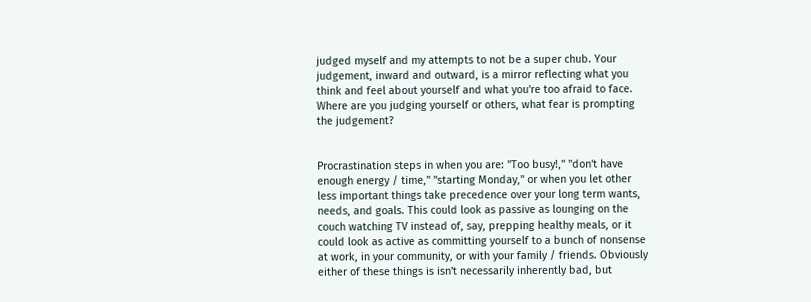judged myself and my attempts to not be a super chub. Your judgement, inward and outward, is a mirror reflecting what you think and feel about yourself and what you're too afraid to face. Where are you judging yourself or others, what fear is prompting the judgement?


Procrastination steps in when you are: "Too busy!," "don't have enough energy / time," "starting Monday," or when you let other less important things take precedence over your long term wants, needs, and goals. This could look as passive as lounging on the couch watching TV instead of, say, prepping healthy meals, or it could look as active as committing yourself to a bunch of nonsense at work, in your community, or with your family / friends. Obviously either of these things is isn't necessarily inherently bad, but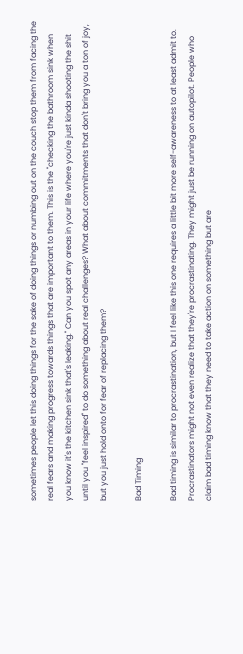sometimes people let this doing things for the sake of doing things or numbing out on the couch stop them from facing the real fears and making progress towards things that are important to them. This is the "checking the bathroom sink when you know it's the kitchen sink that's leaking." Can you spot any areas in your life where you're just kinda shooting the shit until you "feel inspired" to do something about real challenges? What about commitments that don't bring you a ton of joy, but you just hold onto for fear of replacing them?

Bad Timing

Bad timing is similar to procrastination, but I feel like this one requires a little bit more self-awareness to at least admit to. Procrastinators might not even realize that they're procrastinating. They might just be running on autopilot. People who claim bad timing know that they need to take action on something but are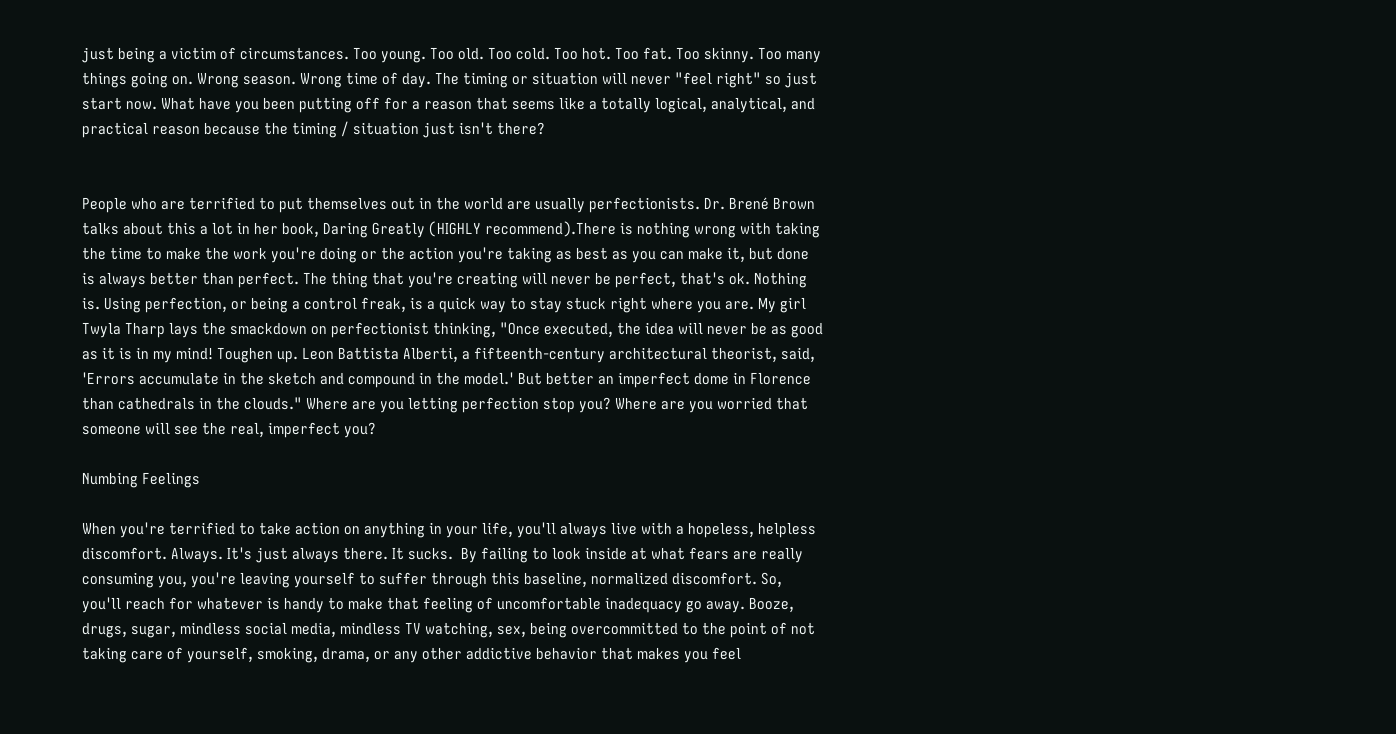just being a victim of circumstances. Too young. Too old. Too cold. Too hot. Too fat. Too skinny. Too many things going on. Wrong season. Wrong time of day. The timing or situation will never "feel right" so just start now. What have you been putting off for a reason that seems like a totally logical, analytical, and practical reason because the timing / situation just isn't there?


People who are terrified to put themselves out in the world are usually perfectionists. Dr. Brené Brown talks about this a lot in her book, Daring Greatly (HIGHLY recommend).There is nothing wrong with taking the time to make the work you're doing or the action you're taking as best as you can make it, but done is always better than perfect. The thing that you're creating will never be perfect, that's ok. Nothing is. Using perfection, or being a control freak, is a quick way to stay stuck right where you are. My girl Twyla Tharp lays the smackdown on perfectionist thinking, "Once executed, the idea will never be as good as it is in my mind! Toughen up. Leon Battista Alberti, a fifteenth-century architectural theorist, said, 'Errors accumulate in the sketch and compound in the model.' But better an imperfect dome in Florence than cathedrals in the clouds." Where are you letting perfection stop you? Where are you worried that someone will see the real, imperfect you?

Numbing Feelings

When you're terrified to take action on anything in your life, you'll always live with a hopeless, helpless discomfort. Always. It's just always there. It sucks.  By failing to look inside at what fears are really consuming you, you're leaving yourself to suffer through this baseline, normalized discomfort. So, you'll reach for whatever is handy to make that feeling of uncomfortable inadequacy go away. Booze, drugs, sugar, mindless social media, mindless TV watching, sex, being overcommitted to the point of not taking care of yourself, smoking, drama, or any other addictive behavior that makes you feel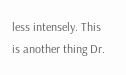less intensely. This is another thing Dr.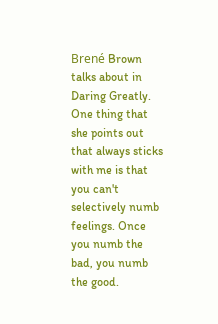Brené Brown talks about in Daring Greatly. One thing that she points out that always sticks with me is that you can't selectively numb feelings. Once you numb the bad, you numb the good.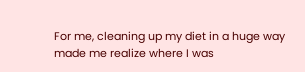For me, cleaning up my diet in a huge way made me realize where I was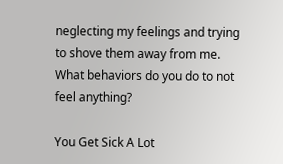neglecting my feelings and trying to shove them away from me. What behaviors do you do to not feel anything?

You Get Sick A Lot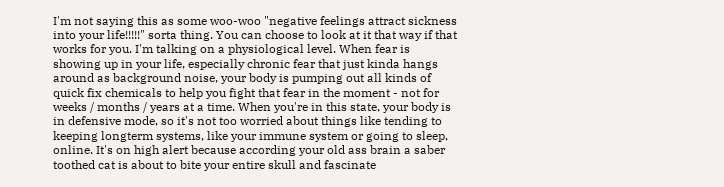I'm not saying this as some woo-woo "negative feelings attract sickness into your life!!!!!" sorta thing. You can choose to look at it that way if that works for you. I'm talking on a physiological level. When fear is showing up in your life, especially chronic fear that just kinda hangs around as background noise, your body is pumping out all kinds of quick fix chemicals to help you fight that fear in the moment - not for weeks / months / years at a time. When you're in this state, your body is in defensive mode, so it's not too worried about things like tending to keeping longterm systems, like your immune system or going to sleep, online. It's on high alert because according your old ass brain a saber toothed cat is about to bite your entire skull and fascinate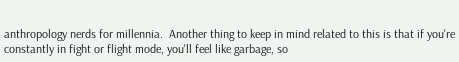anthropology nerds for millennia.  Another thing to keep in mind related to this is that if you're constantly in fight or flight mode, you'll feel like garbage, so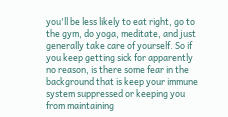you'll be less likely to eat right, go to the gym, do yoga, meditate, and just generally take care of yourself. So if you keep getting sick for apparently no reason, is there some fear in the background that is keep your immune system suppressed or keeping you from maintaining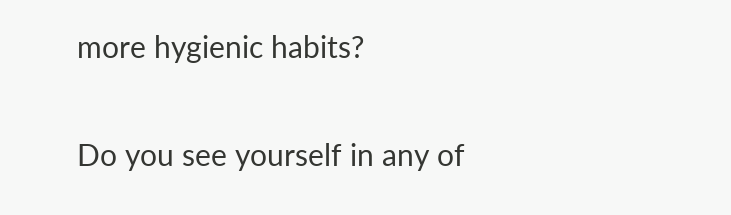more hygienic habits?

Do you see yourself in any of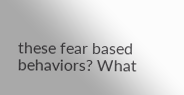these fear based behaviors? What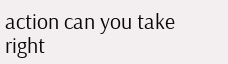action can you take right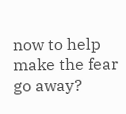now to help make the fear go away?